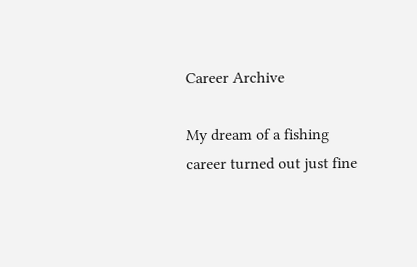Career Archive

My dream of a fishing career turned out just fine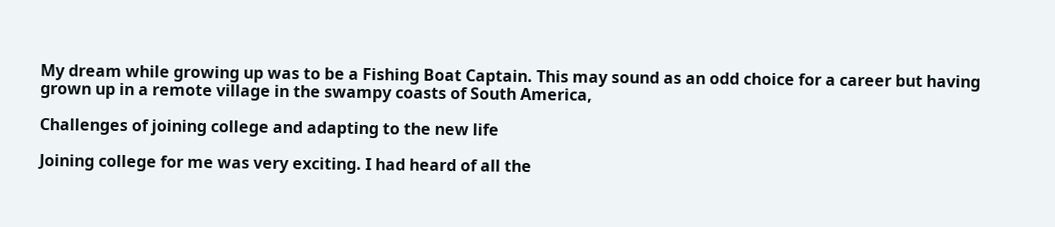My dream while growing up was to be a Fishing Boat Captain. This may sound as an odd choice for a career but having grown up in a remote village in the swampy coasts of South America,

Challenges of joining college and adapting to the new life

Joining college for me was very exciting. I had heard of all the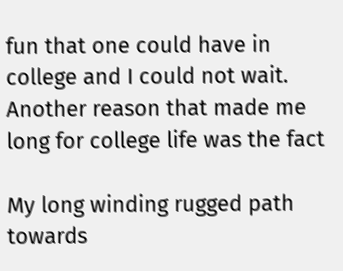fun that one could have in college and I could not wait. Another reason that made me long for college life was the fact

My long winding rugged path towards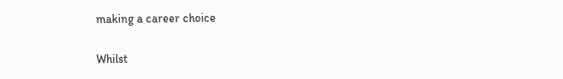making a career choice

Whilst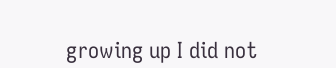growing up I did not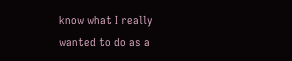know what I really wanted to do as a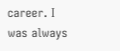career. I was always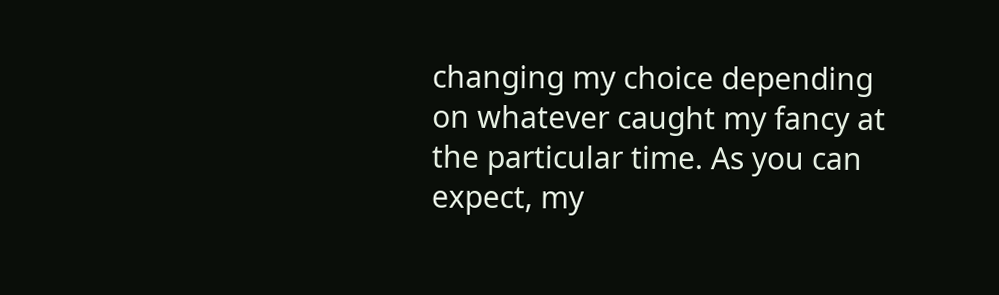changing my choice depending on whatever caught my fancy at the particular time. As you can expect, my